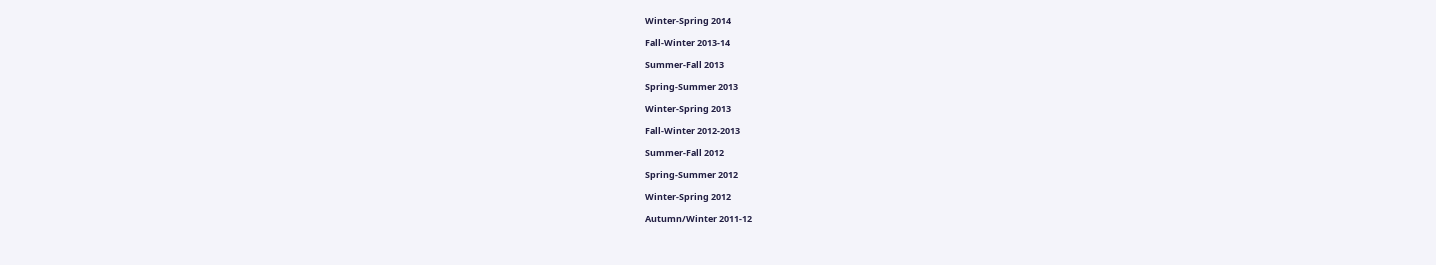Winter-Spring 2014

Fall-Winter 2013-14

Summer-Fall 2013

Spring-Summer 2013

Winter-Spring 2013

Fall-Winter 2012-2013

Summer-Fall 2012

Spring-Summer 2012

Winter-Spring 2012

Autumn/Winter 2011-12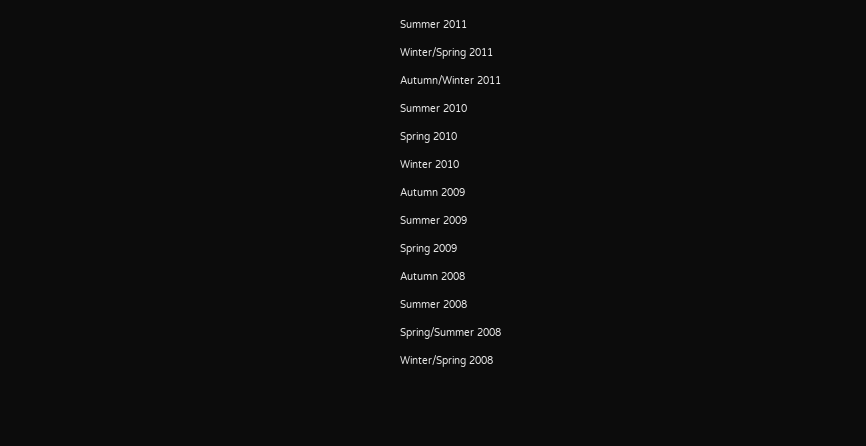Summer 2011

Winter/Spring 2011

Autumn/Winter 2011

Summer 2010

Spring 2010

Winter 2010

Autumn 2009

Summer 2009

Spring 2009

Autumn 2008

Summer 2008

Spring/Summer 2008

Winter/Spring 2008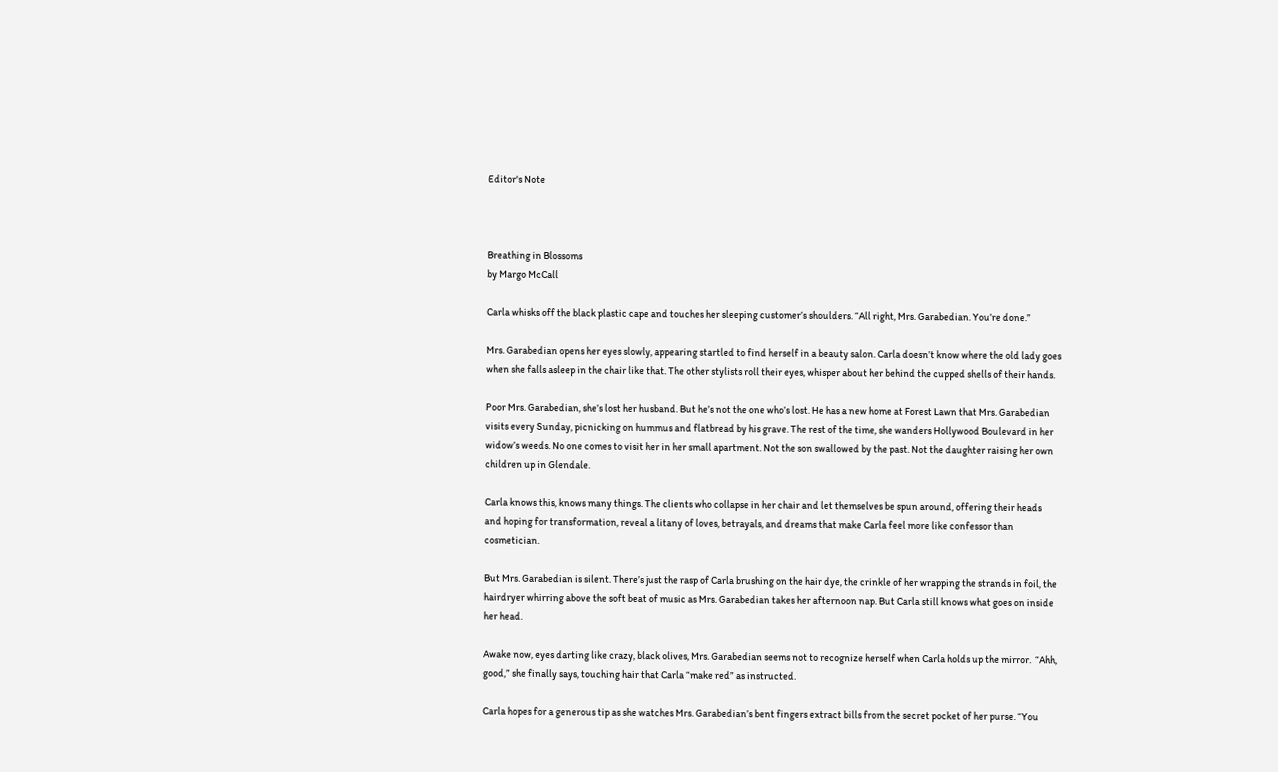Editor's Note



Breathing in Blossoms
by Margo McCall

Carla whisks off the black plastic cape and touches her sleeping customer’s shoulders. “All right, Mrs. Garabedian. You’re done.”

Mrs. Garabedian opens her eyes slowly, appearing startled to find herself in a beauty salon. Carla doesn’t know where the old lady goes when she falls asleep in the chair like that. The other stylists roll their eyes, whisper about her behind the cupped shells of their hands.

Poor Mrs. Garabedian, she’s lost her husband. But he’s not the one who’s lost. He has a new home at Forest Lawn that Mrs. Garabedian visits every Sunday, picnicking on hummus and flatbread by his grave. The rest of the time, she wanders Hollywood Boulevard in her widow’s weeds. No one comes to visit her in her small apartment. Not the son swallowed by the past. Not the daughter raising her own children up in Glendale.

Carla knows this, knows many things. The clients who collapse in her chair and let themselves be spun around, offering their heads and hoping for transformation, reveal a litany of loves, betrayals, and dreams that make Carla feel more like confessor than cosmetician.

But Mrs. Garabedian is silent. There’s just the rasp of Carla brushing on the hair dye, the crinkle of her wrapping the strands in foil, the hairdryer whirring above the soft beat of music as Mrs. Garabedian takes her afternoon nap. But Carla still knows what goes on inside her head.

Awake now, eyes darting like crazy, black olives, Mrs. Garabedian seems not to recognize herself when Carla holds up the mirror.  “Ahh, good,” she finally says, touching hair that Carla “make red” as instructed.

Carla hopes for a generous tip as she watches Mrs. Garabedian’s bent fingers extract bills from the secret pocket of her purse. “You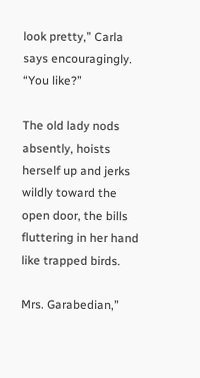look pretty,” Carla says encouragingly. “You like?”

The old lady nods absently, hoists herself up and jerks wildly toward the open door, the bills fluttering in her hand like trapped birds.

Mrs. Garabedian,”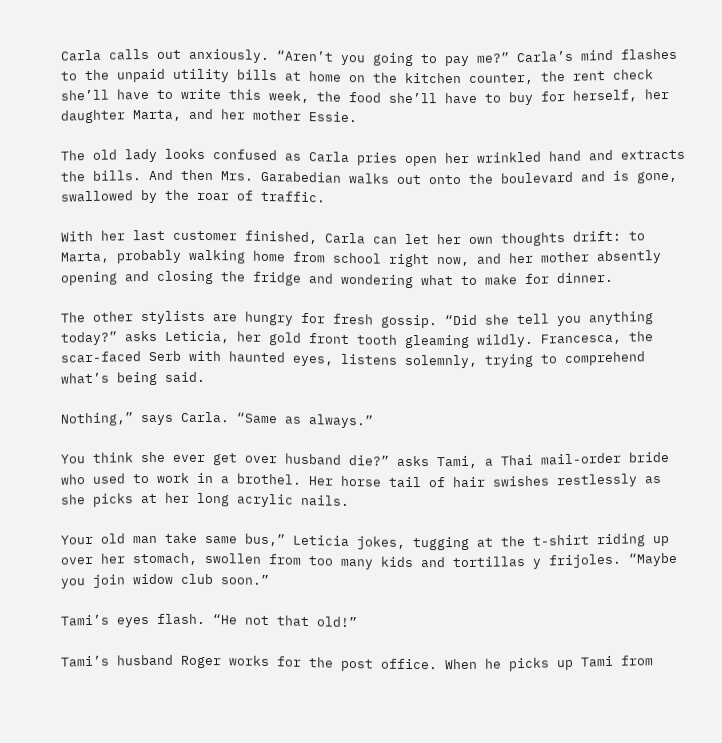Carla calls out anxiously. “Aren’t you going to pay me?” Carla’s mind flashes to the unpaid utility bills at home on the kitchen counter, the rent check she’ll have to write this week, the food she’ll have to buy for herself, her daughter Marta, and her mother Essie.

The old lady looks confused as Carla pries open her wrinkled hand and extracts the bills. And then Mrs. Garabedian walks out onto the boulevard and is gone, swallowed by the roar of traffic.

With her last customer finished, Carla can let her own thoughts drift: to Marta, probably walking home from school right now, and her mother absently opening and closing the fridge and wondering what to make for dinner.

The other stylists are hungry for fresh gossip. “Did she tell you anything today?” asks Leticia, her gold front tooth gleaming wildly. Francesca, the scar-faced Serb with haunted eyes, listens solemnly, trying to comprehend what’s being said.

Nothing,” says Carla. “Same as always.”

You think she ever get over husband die?” asks Tami, a Thai mail-order bride who used to work in a brothel. Her horse tail of hair swishes restlessly as she picks at her long acrylic nails.

Your old man take same bus,” Leticia jokes, tugging at the t-shirt riding up over her stomach, swollen from too many kids and tortillas y frijoles. “Maybe you join widow club soon.”

Tami’s eyes flash. “He not that old!”

Tami’s husband Roger works for the post office. When he picks up Tami from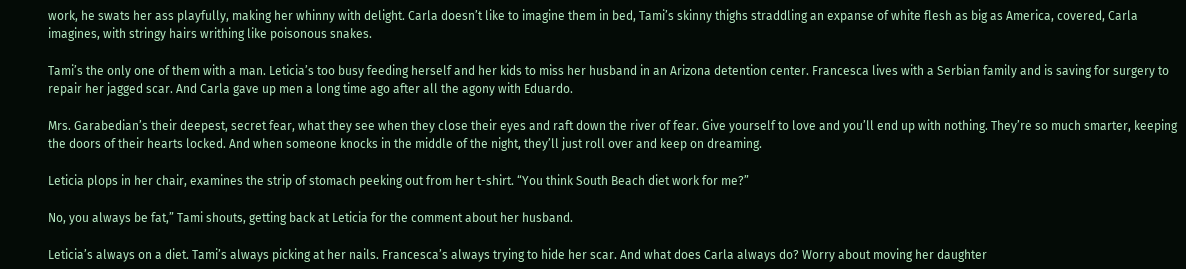work, he swats her ass playfully, making her whinny with delight. Carla doesn’t like to imagine them in bed, Tami’s skinny thighs straddling an expanse of white flesh as big as America, covered, Carla imagines, with stringy hairs writhing like poisonous snakes.

Tami’s the only one of them with a man. Leticia’s too busy feeding herself and her kids to miss her husband in an Arizona detention center. Francesca lives with a Serbian family and is saving for surgery to repair her jagged scar. And Carla gave up men a long time ago after all the agony with Eduardo.

Mrs. Garabedian’s their deepest, secret fear, what they see when they close their eyes and raft down the river of fear. Give yourself to love and you’ll end up with nothing. They’re so much smarter, keeping the doors of their hearts locked. And when someone knocks in the middle of the night, they’ll just roll over and keep on dreaming.

Leticia plops in her chair, examines the strip of stomach peeking out from her t-shirt. “You think South Beach diet work for me?”

No, you always be fat,” Tami shouts, getting back at Leticia for the comment about her husband.

Leticia’s always on a diet. Tami’s always picking at her nails. Francesca’s always trying to hide her scar. And what does Carla always do? Worry about moving her daughter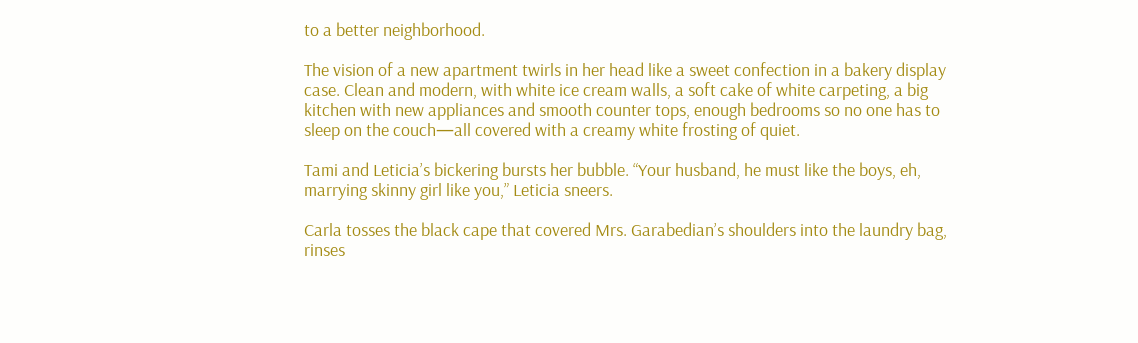to a better neighborhood.

The vision of a new apartment twirls in her head like a sweet confection in a bakery display case. Clean and modern, with white ice cream walls, a soft cake of white carpeting, a big kitchen with new appliances and smooth counter tops, enough bedrooms so no one has to sleep on the couch—all covered with a creamy white frosting of quiet.

Tami and Leticia’s bickering bursts her bubble. “Your husband, he must like the boys, eh, marrying skinny girl like you,” Leticia sneers.

Carla tosses the black cape that covered Mrs. Garabedian’s shoulders into the laundry bag, rinses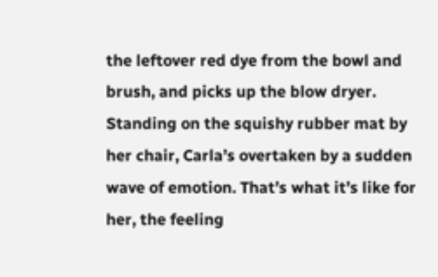the leftover red dye from the bowl and brush, and picks up the blow dryer. Standing on the squishy rubber mat by her chair, Carla’s overtaken by a sudden wave of emotion. That’s what it’s like for her, the feeling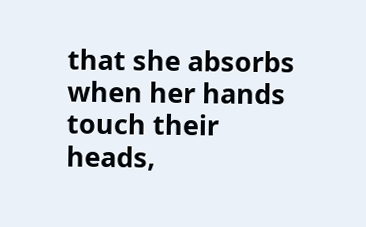that she absorbs when her hands touch their heads,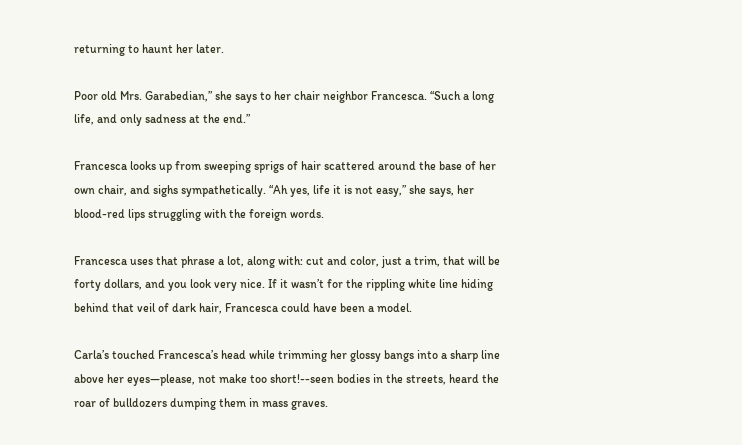returning to haunt her later.

Poor old Mrs. Garabedian,” she says to her chair neighbor Francesca. “Such a long life, and only sadness at the end.”

Francesca looks up from sweeping sprigs of hair scattered around the base of her own chair, and sighs sympathetically. “Ah yes, life it is not easy,” she says, her blood-red lips struggling with the foreign words.

Francesca uses that phrase a lot, along with: cut and color, just a trim, that will be forty dollars, and you look very nice. If it wasn’t for the rippling white line hiding behind that veil of dark hair, Francesca could have been a model.

Carla’s touched Francesca’s head while trimming her glossy bangs into a sharp line above her eyes—please, not make too short!--seen bodies in the streets, heard the roar of bulldozers dumping them in mass graves.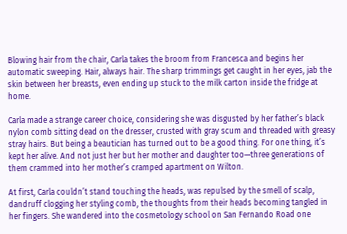Blowing hair from the chair, Carla takes the broom from Francesca and begins her automatic sweeping. Hair, always hair. The sharp trimmings get caught in her eyes, jab the skin between her breasts, even ending up stuck to the milk carton inside the fridge at home.

Carla made a strange career choice, considering she was disgusted by her father’s black nylon comb sitting dead on the dresser, crusted with gray scum and threaded with greasy stray hairs. But being a beautician has turned out to be a good thing. For one thing, it’s kept her alive. And not just her but her mother and daughter too—three generations of them crammed into her mother’s cramped apartment on Wilton.

At first, Carla couldn’t stand touching the heads, was repulsed by the smell of scalp, dandruff clogging her styling comb, the thoughts from their heads becoming tangled in her fingers. She wandered into the cosmetology school on San Fernando Road one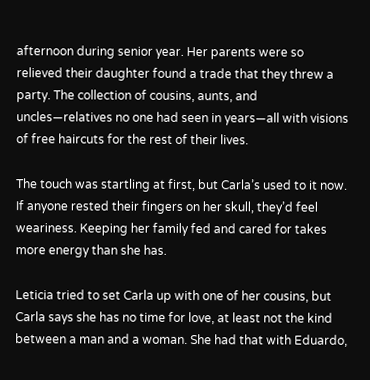afternoon during senior year. Her parents were so relieved their daughter found a trade that they threw a party. The collection of cousins, aunts, and uncles—relatives no one had seen in years—all with visions of free haircuts for the rest of their lives.

The touch was startling at first, but Carla’s used to it now. If anyone rested their fingers on her skull, they’d feel weariness. Keeping her family fed and cared for takes more energy than she has.

Leticia tried to set Carla up with one of her cousins, but Carla says she has no time for love, at least not the kind between a man and a woman. She had that with Eduardo,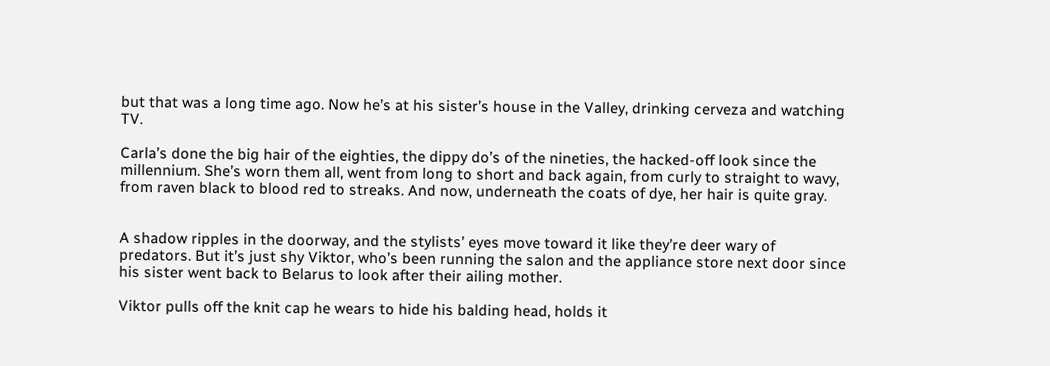but that was a long time ago. Now he’s at his sister’s house in the Valley, drinking cerveza and watching TV.

Carla’s done the big hair of the eighties, the dippy do’s of the nineties, the hacked-off look since the millennium. She’s worn them all, went from long to short and back again, from curly to straight to wavy, from raven black to blood red to streaks. And now, underneath the coats of dye, her hair is quite gray.


A shadow ripples in the doorway, and the stylists’ eyes move toward it like they’re deer wary of predators. But it’s just shy Viktor, who’s been running the salon and the appliance store next door since his sister went back to Belarus to look after their ailing mother.

Viktor pulls off the knit cap he wears to hide his balding head, holds it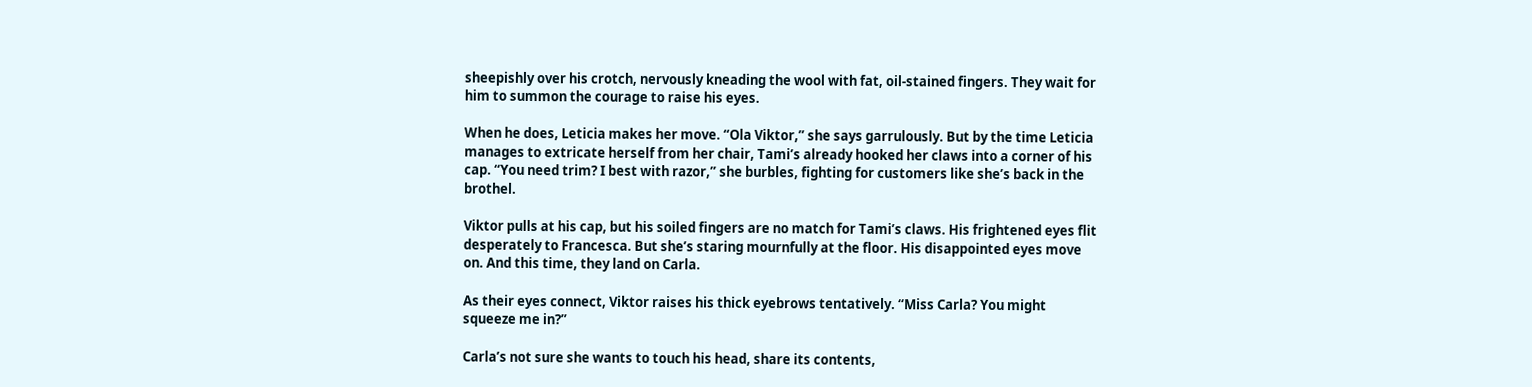sheepishly over his crotch, nervously kneading the wool with fat, oil-stained fingers. They wait for him to summon the courage to raise his eyes.

When he does, Leticia makes her move. “Ola Viktor,” she says garrulously. But by the time Leticia manages to extricate herself from her chair, Tami’s already hooked her claws into a corner of his cap. “You need trim? I best with razor,” she burbles, fighting for customers like she’s back in the brothel.

Viktor pulls at his cap, but his soiled fingers are no match for Tami’s claws. His frightened eyes flit desperately to Francesca. But she’s staring mournfully at the floor. His disappointed eyes move on. And this time, they land on Carla.

As their eyes connect, Viktor raises his thick eyebrows tentatively. “Miss Carla? You might squeeze me in?”

Carla’s not sure she wants to touch his head, share its contents,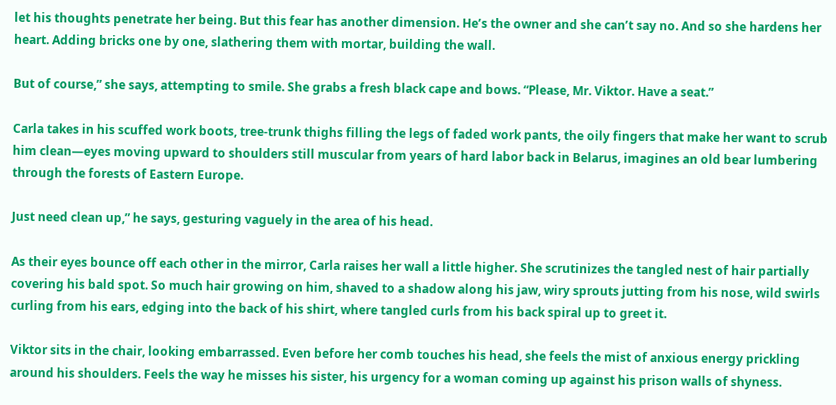let his thoughts penetrate her being. But this fear has another dimension. He’s the owner and she can’t say no. And so she hardens her heart. Adding bricks one by one, slathering them with mortar, building the wall.

But of course,” she says, attempting to smile. She grabs a fresh black cape and bows. “Please, Mr. Viktor. Have a seat.”

Carla takes in his scuffed work boots, tree-trunk thighs filling the legs of faded work pants, the oily fingers that make her want to scrub him clean—eyes moving upward to shoulders still muscular from years of hard labor back in Belarus, imagines an old bear lumbering through the forests of Eastern Europe.

Just need clean up,” he says, gesturing vaguely in the area of his head.

As their eyes bounce off each other in the mirror, Carla raises her wall a little higher. She scrutinizes the tangled nest of hair partially covering his bald spot. So much hair growing on him, shaved to a shadow along his jaw, wiry sprouts jutting from his nose, wild swirls curling from his ears, edging into the back of his shirt, where tangled curls from his back spiral up to greet it.

Viktor sits in the chair, looking embarrassed. Even before her comb touches his head, she feels the mist of anxious energy prickling around his shoulders. Feels the way he misses his sister, his urgency for a woman coming up against his prison walls of shyness.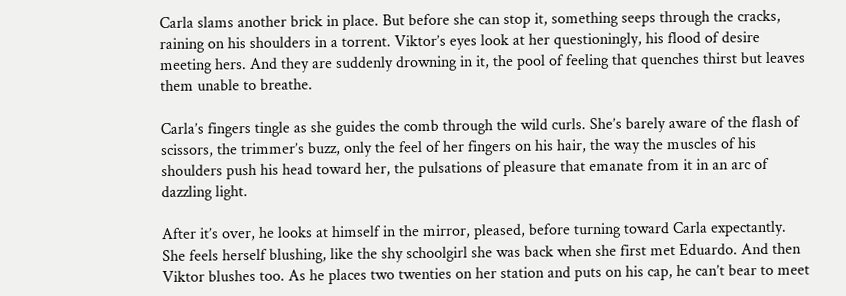Carla slams another brick in place. But before she can stop it, something seeps through the cracks, raining on his shoulders in a torrent. Viktor’s eyes look at her questioningly, his flood of desire meeting hers. And they are suddenly drowning in it, the pool of feeling that quenches thirst but leaves them unable to breathe.

Carla’s fingers tingle as she guides the comb through the wild curls. She’s barely aware of the flash of scissors, the trimmer’s buzz, only the feel of her fingers on his hair, the way the muscles of his shoulders push his head toward her, the pulsations of pleasure that emanate from it in an arc of dazzling light.

After it’s over, he looks at himself in the mirror, pleased, before turning toward Carla expectantly. She feels herself blushing, like the shy schoolgirl she was back when she first met Eduardo. And then Viktor blushes too. As he places two twenties on her station and puts on his cap, he can’t bear to meet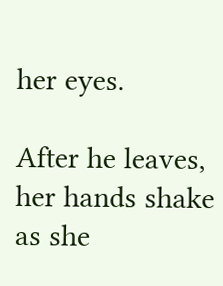her eyes.

After he leaves, her hands shake as she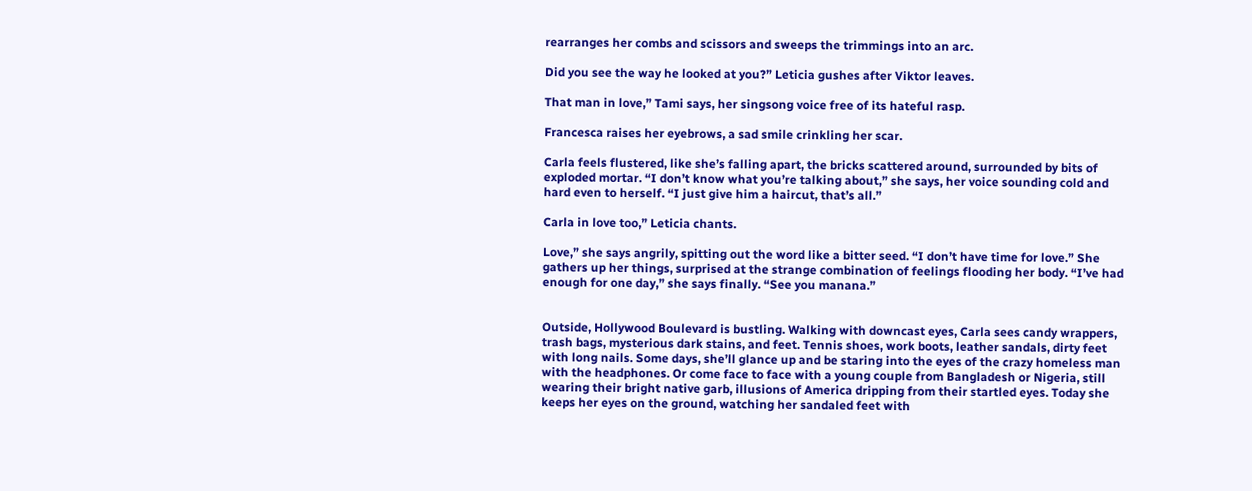rearranges her combs and scissors and sweeps the trimmings into an arc.

Did you see the way he looked at you?” Leticia gushes after Viktor leaves.

That man in love,” Tami says, her singsong voice free of its hateful rasp.

Francesca raises her eyebrows, a sad smile crinkling her scar.

Carla feels flustered, like she’s falling apart, the bricks scattered around, surrounded by bits of exploded mortar. “I don’t know what you’re talking about,” she says, her voice sounding cold and hard even to herself. “I just give him a haircut, that’s all.”

Carla in love too,” Leticia chants.

Love,” she says angrily, spitting out the word like a bitter seed. “I don’t have time for love.” She gathers up her things, surprised at the strange combination of feelings flooding her body. “I’ve had enough for one day,” she says finally. “See you manana.”


Outside, Hollywood Boulevard is bustling. Walking with downcast eyes, Carla sees candy wrappers, trash bags, mysterious dark stains, and feet. Tennis shoes, work boots, leather sandals, dirty feet with long nails. Some days, she’ll glance up and be staring into the eyes of the crazy homeless man with the headphones. Or come face to face with a young couple from Bangladesh or Nigeria, still wearing their bright native garb, illusions of America dripping from their startled eyes. Today she keeps her eyes on the ground, watching her sandaled feet with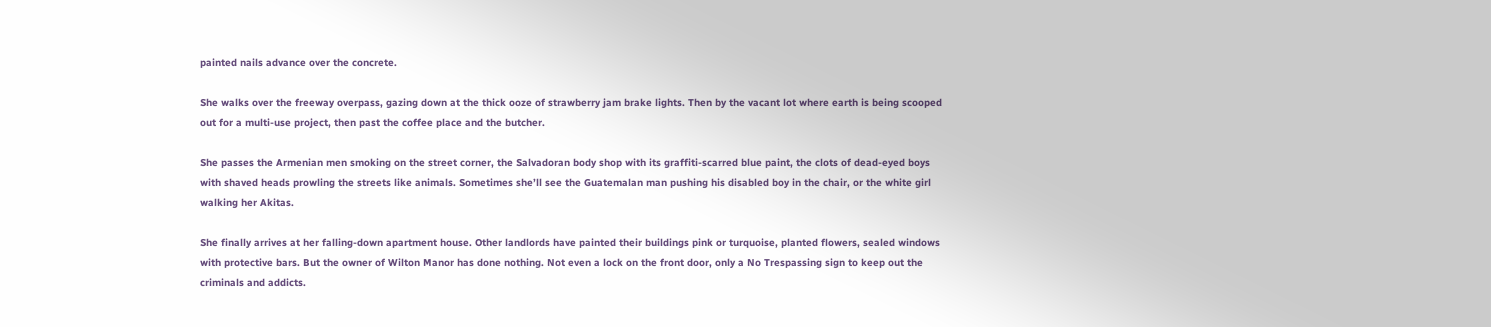painted nails advance over the concrete.

She walks over the freeway overpass, gazing down at the thick ooze of strawberry jam brake lights. Then by the vacant lot where earth is being scooped out for a multi-use project, then past the coffee place and the butcher.

She passes the Armenian men smoking on the street corner, the Salvadoran body shop with its graffiti-scarred blue paint, the clots of dead-eyed boys with shaved heads prowling the streets like animals. Sometimes she’ll see the Guatemalan man pushing his disabled boy in the chair, or the white girl walking her Akitas.

She finally arrives at her falling-down apartment house. Other landlords have painted their buildings pink or turquoise, planted flowers, sealed windows with protective bars. But the owner of Wilton Manor has done nothing. Not even a lock on the front door, only a No Trespassing sign to keep out the criminals and addicts.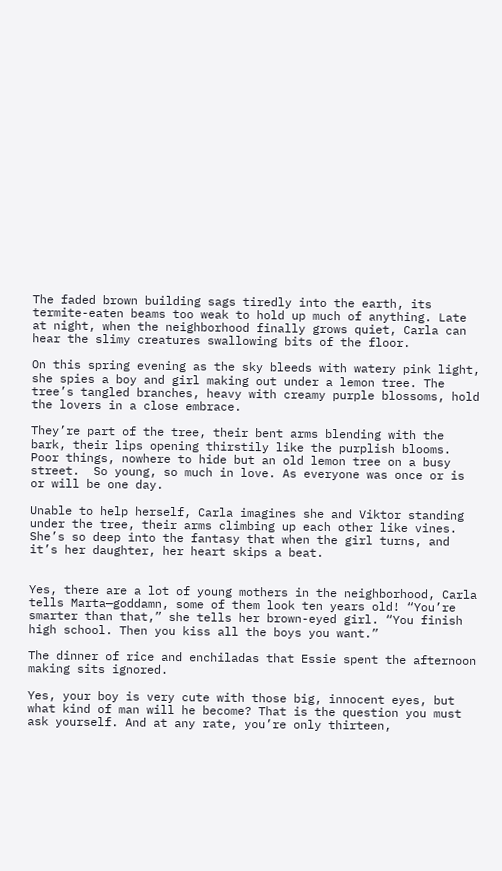The faded brown building sags tiredly into the earth, its termite-eaten beams too weak to hold up much of anything. Late at night, when the neighborhood finally grows quiet, Carla can hear the slimy creatures swallowing bits of the floor.

On this spring evening as the sky bleeds with watery pink light, she spies a boy and girl making out under a lemon tree. The tree’s tangled branches, heavy with creamy purple blossoms, hold the lovers in a close embrace.

They’re part of the tree, their bent arms blending with the bark, their lips opening thirstily like the purplish blooms. Poor things, nowhere to hide but an old lemon tree on a busy street.  So young, so much in love. As everyone was once or is or will be one day.

Unable to help herself, Carla imagines she and Viktor standing under the tree, their arms climbing up each other like vines. She’s so deep into the fantasy that when the girl turns, and it’s her daughter, her heart skips a beat.


Yes, there are a lot of young mothers in the neighborhood, Carla tells Marta—goddamn, some of them look ten years old! “You’re smarter than that,” she tells her brown-eyed girl. “You finish high school. Then you kiss all the boys you want.”

The dinner of rice and enchiladas that Essie spent the afternoon making sits ignored.

Yes, your boy is very cute with those big, innocent eyes, but what kind of man will he become? That is the question you must ask yourself. And at any rate, you’re only thirteen,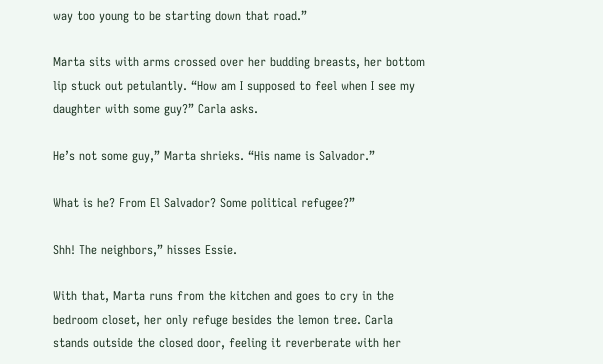way too young to be starting down that road.”

Marta sits with arms crossed over her budding breasts, her bottom lip stuck out petulantly. “How am I supposed to feel when I see my daughter with some guy?” Carla asks.

He’s not some guy,” Marta shrieks. “His name is Salvador.”

What is he? From El Salvador? Some political refugee?”

Shh! The neighbors,” hisses Essie.

With that, Marta runs from the kitchen and goes to cry in the bedroom closet, her only refuge besides the lemon tree. Carla stands outside the closed door, feeling it reverberate with her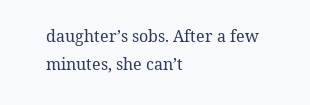daughter’s sobs. After a few minutes, she can’t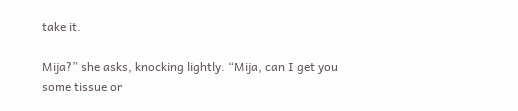take it.

Mija?” she asks, knocking lightly. “Mija, can I get you some tissue or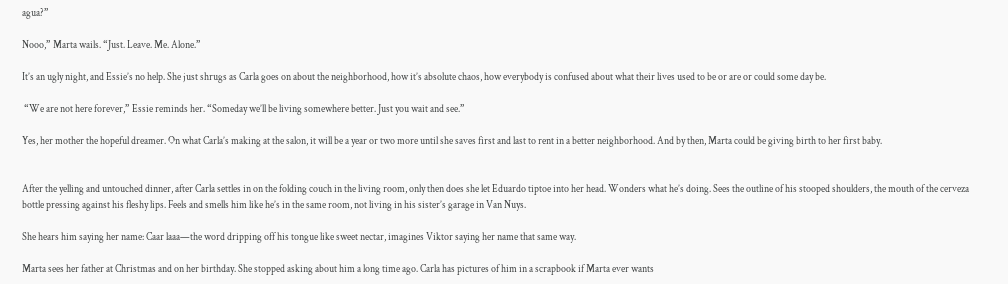agua?”

Nooo,” Marta wails. “Just. Leave. Me. Alone.”

It’s an ugly night, and Essie’s no help. She just shrugs as Carla goes on about the neighborhood, how it’s absolute chaos, how everybody is confused about what their lives used to be or are or could some day be.

 “We are not here forever,” Essie reminds her. “Someday we’ll be living somewhere better. Just you wait and see.”

Yes, her mother the hopeful dreamer. On what Carla’s making at the salon, it will be a year or two more until she saves first and last to rent in a better neighborhood. And by then, Marta could be giving birth to her first baby.


After the yelling and untouched dinner, after Carla settles in on the folding couch in the living room, only then does she let Eduardo tiptoe into her head. Wonders what he’s doing. Sees the outline of his stooped shoulders, the mouth of the cerveza bottle pressing against his fleshy lips. Feels and smells him like he’s in the same room, not living in his sister’s garage in Van Nuys.

She hears him saying her name: Caar laaa—the word dripping off his tongue like sweet nectar, imagines Viktor saying her name that same way.

Marta sees her father at Christmas and on her birthday. She stopped asking about him a long time ago. Carla has pictures of him in a scrapbook if Marta ever wants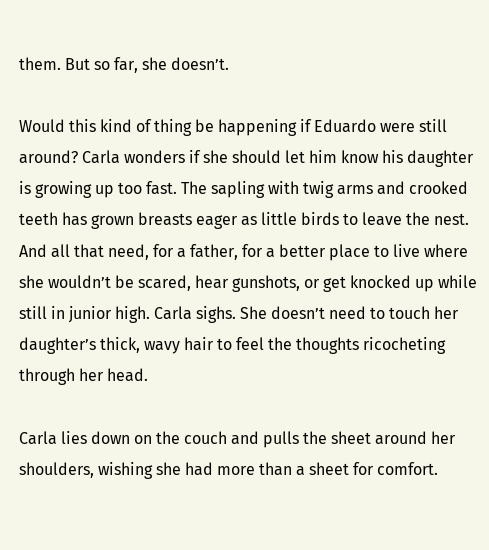them. But so far, she doesn’t.

Would this kind of thing be happening if Eduardo were still around? Carla wonders if she should let him know his daughter is growing up too fast. The sapling with twig arms and crooked teeth has grown breasts eager as little birds to leave the nest. And all that need, for a father, for a better place to live where she wouldn’t be scared, hear gunshots, or get knocked up while still in junior high. Carla sighs. She doesn’t need to touch her daughter’s thick, wavy hair to feel the thoughts ricocheting through her head.

Carla lies down on the couch and pulls the sheet around her shoulders, wishing she had more than a sheet for comfort.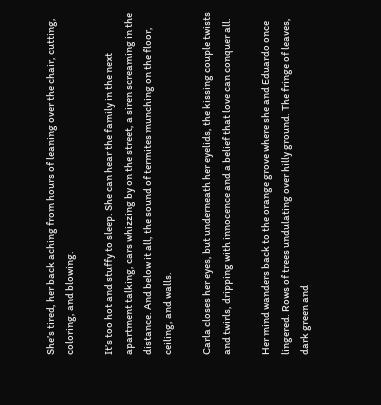She’s tired, her back aching from hours of leaning over the chair, cutting, coloring, and blowing.

It’s too hot and stuffy to sleep. She can hear the family in the next apartment talking, cars whizzing by on the street, a siren screaming in the distance. And below it all, the sound of termites munching on the floor, ceiling, and walls.

Carla closes her eyes, but underneath her eyelids, the kissing couple twists and twirls, dripping with innocence and a belief that love can conquer all.

Her mind wanders back to the orange grove where she and Eduardo once lingered. Rows of trees undulating over hilly ground. The fringe of leaves, dark green and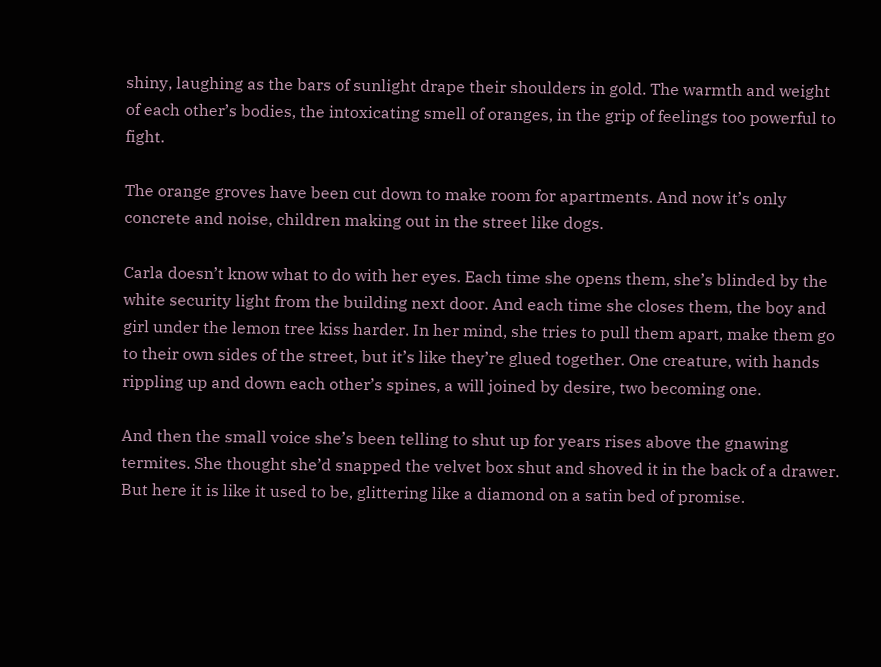shiny, laughing as the bars of sunlight drape their shoulders in gold. The warmth and weight of each other’s bodies, the intoxicating smell of oranges, in the grip of feelings too powerful to fight.

The orange groves have been cut down to make room for apartments. And now it’s only concrete and noise, children making out in the street like dogs.

Carla doesn’t know what to do with her eyes. Each time she opens them, she’s blinded by the white security light from the building next door. And each time she closes them, the boy and girl under the lemon tree kiss harder. In her mind, she tries to pull them apart, make them go to their own sides of the street, but it’s like they’re glued together. One creature, with hands rippling up and down each other’s spines, a will joined by desire, two becoming one.

And then the small voice she’s been telling to shut up for years rises above the gnawing termites. She thought she’d snapped the velvet box shut and shoved it in the back of a drawer. But here it is like it used to be, glittering like a diamond on a satin bed of promise.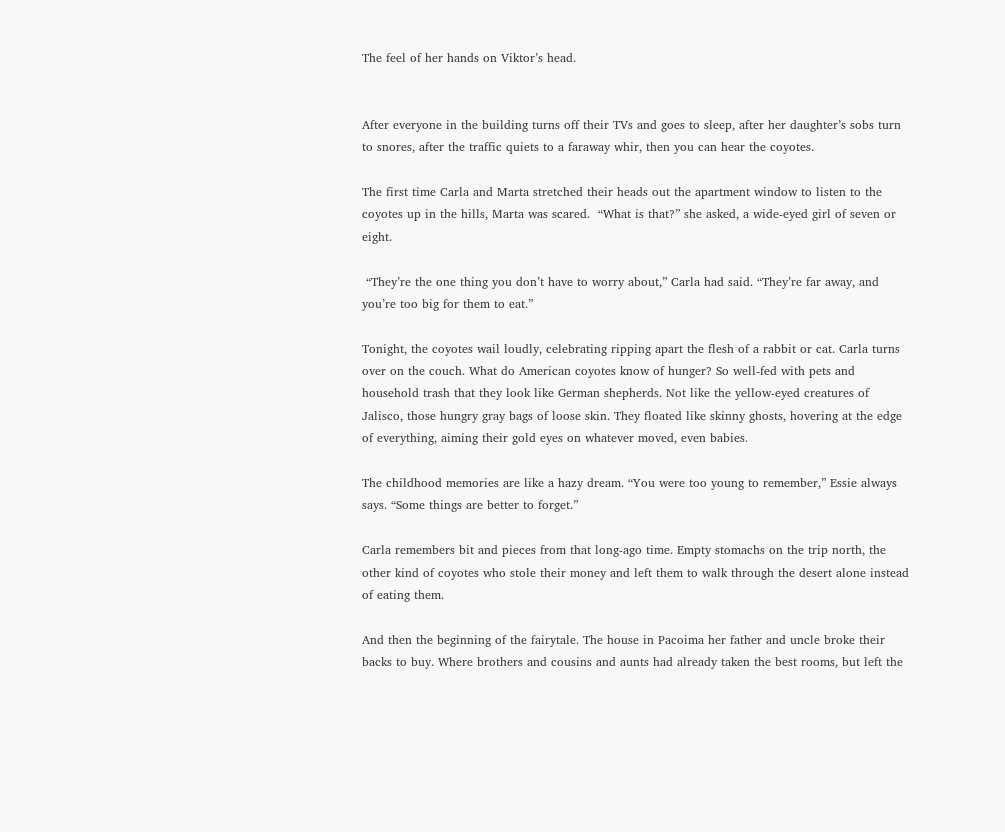The feel of her hands on Viktor’s head.


After everyone in the building turns off their TVs and goes to sleep, after her daughter’s sobs turn to snores, after the traffic quiets to a faraway whir, then you can hear the coyotes.

The first time Carla and Marta stretched their heads out the apartment window to listen to the coyotes up in the hills, Marta was scared.  “What is that?” she asked, a wide-eyed girl of seven or eight.

 “They’re the one thing you don’t have to worry about,” Carla had said. “They’re far away, and you’re too big for them to eat.”

Tonight, the coyotes wail loudly, celebrating ripping apart the flesh of a rabbit or cat. Carla turns over on the couch. What do American coyotes know of hunger? So well-fed with pets and household trash that they look like German shepherds. Not like the yellow-eyed creatures of Jalisco, those hungry gray bags of loose skin. They floated like skinny ghosts, hovering at the edge of everything, aiming their gold eyes on whatever moved, even babies.

The childhood memories are like a hazy dream. “You were too young to remember,” Essie always says. “Some things are better to forget.”

Carla remembers bit and pieces from that long-ago time. Empty stomachs on the trip north, the other kind of coyotes who stole their money and left them to walk through the desert alone instead of eating them.

And then the beginning of the fairytale. The house in Pacoima her father and uncle broke their backs to buy. Where brothers and cousins and aunts had already taken the best rooms, but left the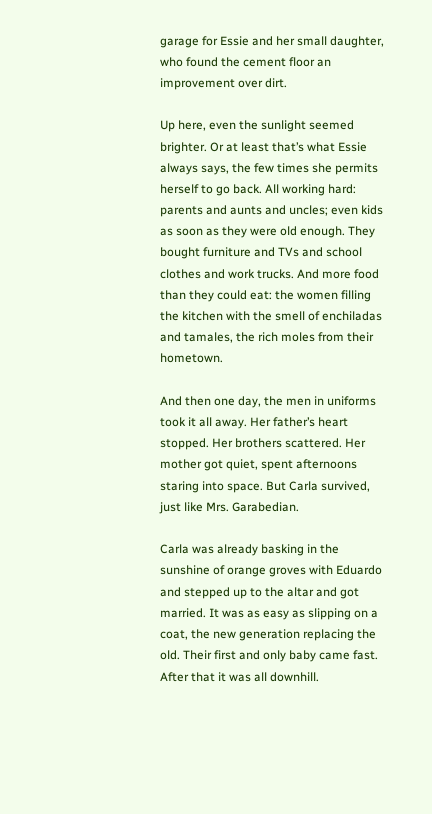garage for Essie and her small daughter, who found the cement floor an improvement over dirt.

Up here, even the sunlight seemed brighter. Or at least that’s what Essie always says, the few times she permits herself to go back. All working hard: parents and aunts and uncles; even kids as soon as they were old enough. They bought furniture and TVs and school clothes and work trucks. And more food than they could eat: the women filling the kitchen with the smell of enchiladas and tamales, the rich moles from their hometown.

And then one day, the men in uniforms took it all away. Her father’s heart stopped. Her brothers scattered. Her mother got quiet, spent afternoons staring into space. But Carla survived, just like Mrs. Garabedian.

Carla was already basking in the sunshine of orange groves with Eduardo and stepped up to the altar and got married. It was as easy as slipping on a coat, the new generation replacing the old. Their first and only baby came fast. After that it was all downhill.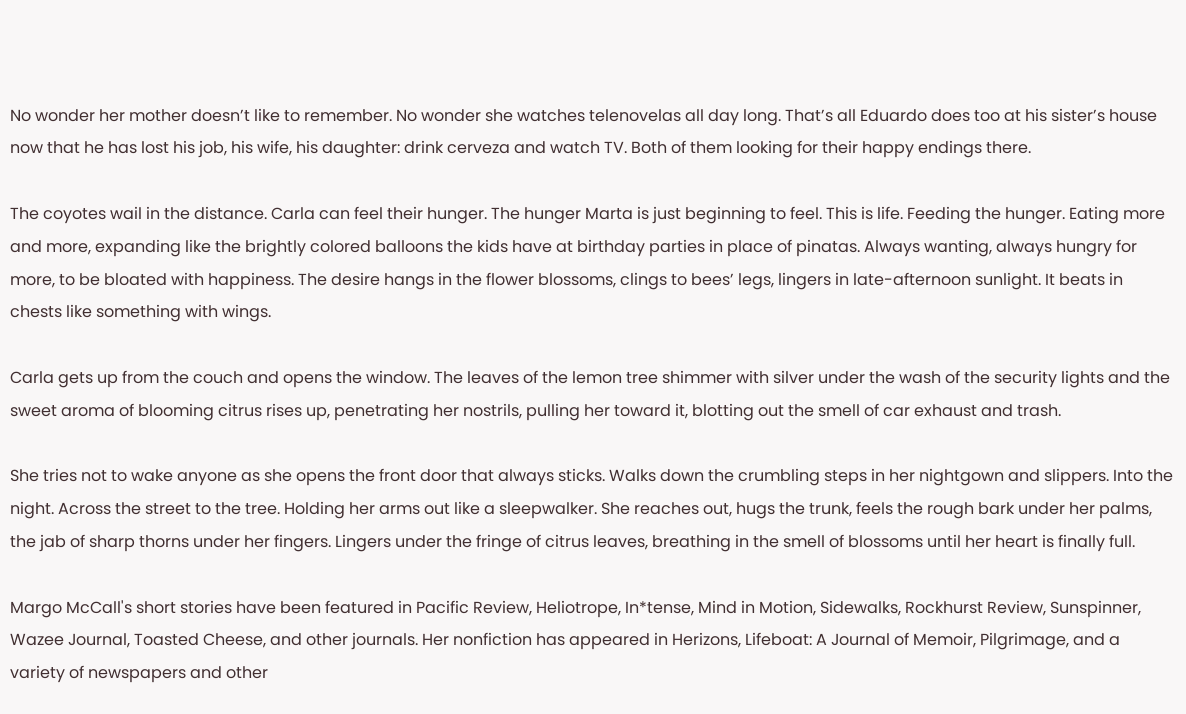No wonder her mother doesn’t like to remember. No wonder she watches telenovelas all day long. That’s all Eduardo does too at his sister’s house now that he has lost his job, his wife, his daughter: drink cerveza and watch TV. Both of them looking for their happy endings there.

The coyotes wail in the distance. Carla can feel their hunger. The hunger Marta is just beginning to feel. This is life. Feeding the hunger. Eating more and more, expanding like the brightly colored balloons the kids have at birthday parties in place of pinatas. Always wanting, always hungry for more, to be bloated with happiness. The desire hangs in the flower blossoms, clings to bees’ legs, lingers in late-afternoon sunlight. It beats in chests like something with wings.

Carla gets up from the couch and opens the window. The leaves of the lemon tree shimmer with silver under the wash of the security lights and the sweet aroma of blooming citrus rises up, penetrating her nostrils, pulling her toward it, blotting out the smell of car exhaust and trash.

She tries not to wake anyone as she opens the front door that always sticks. Walks down the crumbling steps in her nightgown and slippers. Into the night. Across the street to the tree. Holding her arms out like a sleepwalker. She reaches out, hugs the trunk, feels the rough bark under her palms, the jab of sharp thorns under her fingers. Lingers under the fringe of citrus leaves, breathing in the smell of blossoms until her heart is finally full.

Margo McCall's short stories have been featured in Pacific Review, Heliotrope, In*tense, Mind in Motion, Sidewalks, Rockhurst Review, Sunspinner, Wazee Journal, Toasted Cheese, and other journals. Her nonfiction has appeared in Herizons, Lifeboat: A Journal of Memoir, Pilgrimage, and a variety of newspapers and other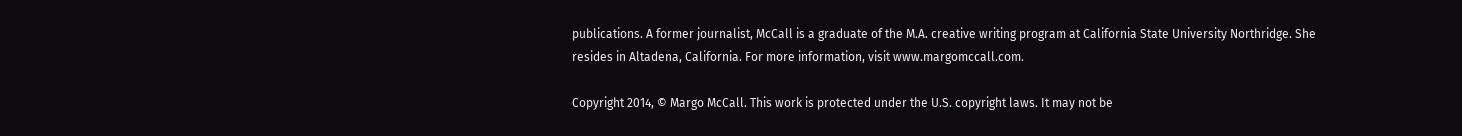publications. A former journalist, McCall is a graduate of the M.A. creative writing program at California State University Northridge. She resides in Altadena, California. For more information, visit www.margomccall.com.

Copyright 2014, © Margo McCall. This work is protected under the U.S. copyright laws. It may not be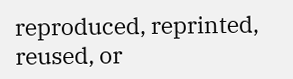reproduced, reprinted, reused, or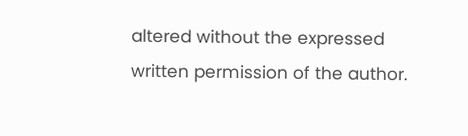altered without the expressed written permission of the author.